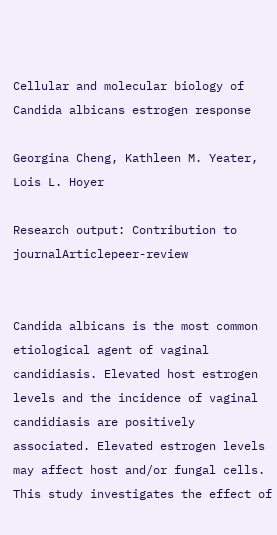Cellular and molecular biology of Candida albicans estrogen response

Georgina Cheng, Kathleen M. Yeater, Lois L. Hoyer

Research output: Contribution to journalArticlepeer-review


Candida albicans is the most common etiological agent of vaginal candidiasis. Elevated host estrogen levels and the incidence of vaginal candidiasis are positively associated. Elevated estrogen levels may affect host and/or fungal cells. This study investigates the effect of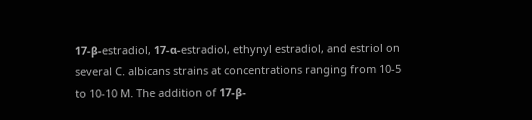17-β-estradiol, 17-α-estradiol, ethynyl estradiol, and estriol on several C. albicans strains at concentrations ranging from 10-5 to 10-10 M. The addition of 17-β-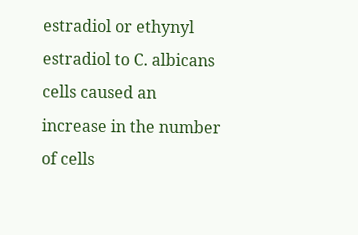estradiol or ethynyl estradiol to C. albicans cells caused an increase in the number of cells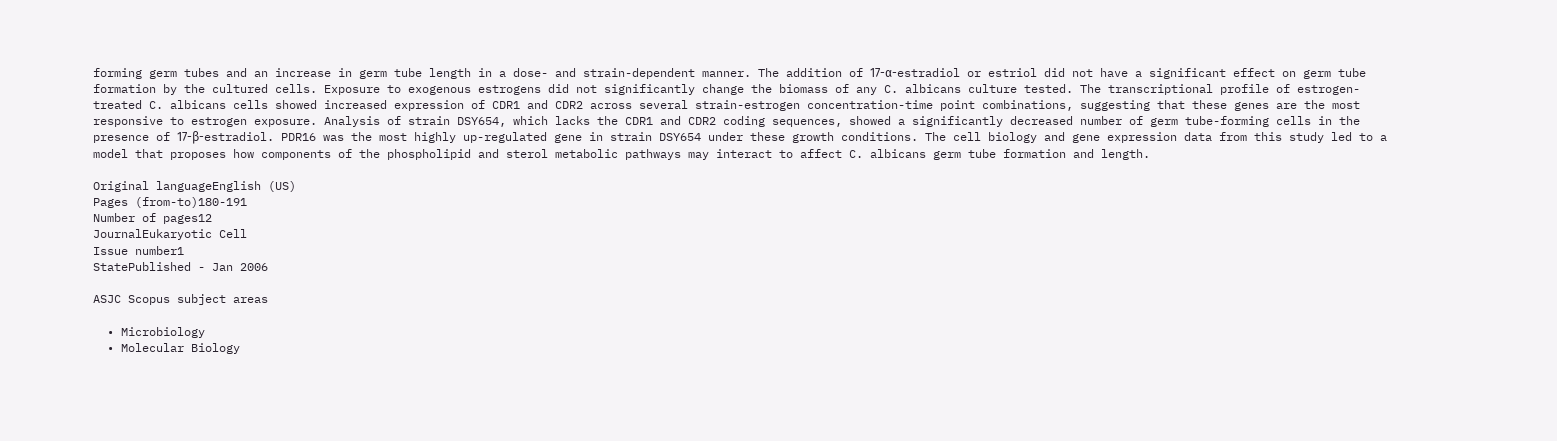forming germ tubes and an increase in germ tube length in a dose- and strain-dependent manner. The addition of 17-α-estradiol or estriol did not have a significant effect on germ tube formation by the cultured cells. Exposure to exogenous estrogens did not significantly change the biomass of any C. albicans culture tested. The transcriptional profile of estrogen-treated C. albicans cells showed increased expression of CDR1 and CDR2 across several strain-estrogen concentration-time point combinations, suggesting that these genes are the most responsive to estrogen exposure. Analysis of strain DSY654, which lacks the CDR1 and CDR2 coding sequences, showed a significantly decreased number of germ tube-forming cells in the presence of 17-β-estradiol. PDR16 was the most highly up-regulated gene in strain DSY654 under these growth conditions. The cell biology and gene expression data from this study led to a model that proposes how components of the phospholipid and sterol metabolic pathways may interact to affect C. albicans germ tube formation and length.

Original languageEnglish (US)
Pages (from-to)180-191
Number of pages12
JournalEukaryotic Cell
Issue number1
StatePublished - Jan 2006

ASJC Scopus subject areas

  • Microbiology
  • Molecular Biology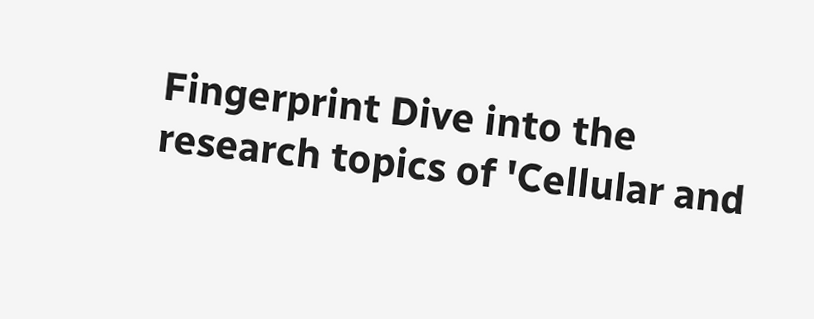Fingerprint Dive into the research topics of 'Cellular and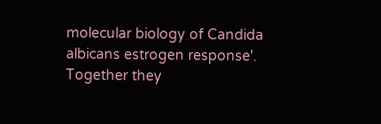molecular biology of Candida albicans estrogen response'. Together they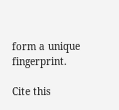form a unique fingerprint.

Cite this